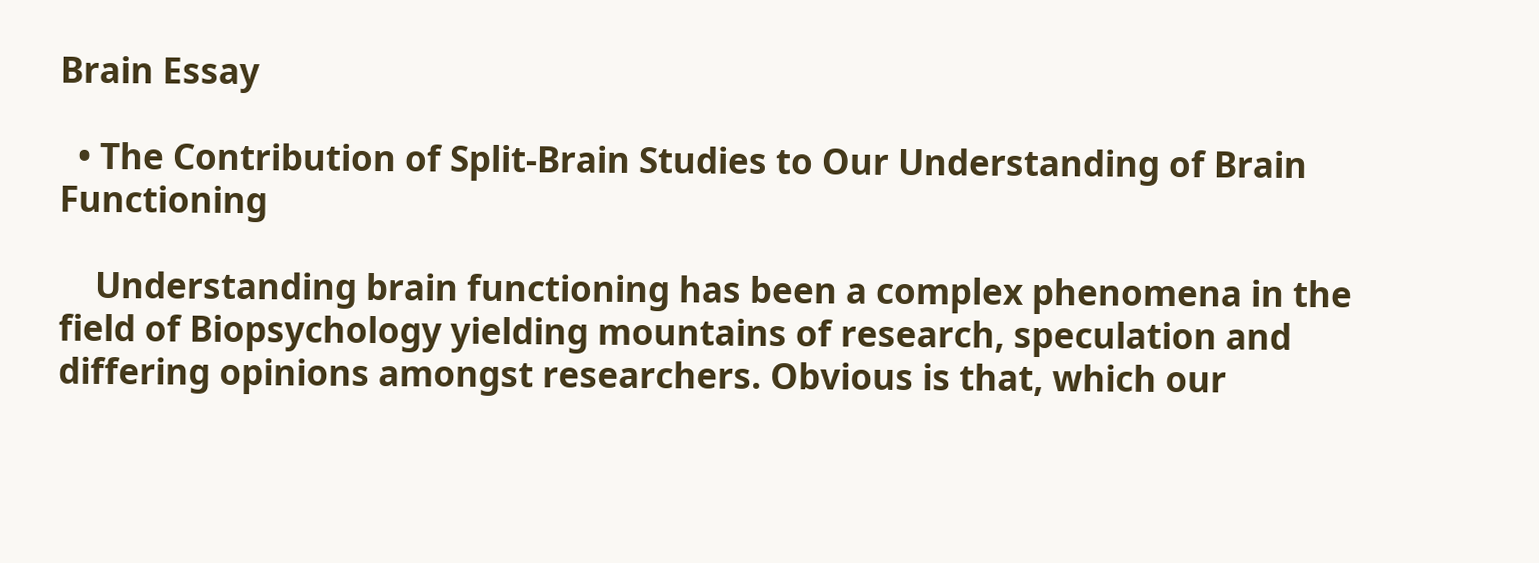Brain Essay

  • The Contribution of Split-Brain Studies to Our Understanding of Brain Functioning

    Understanding brain functioning has been a complex phenomena in the field of Biopsychology yielding mountains of research, speculation and differing opinions amongst researchers. Obvious is that, which our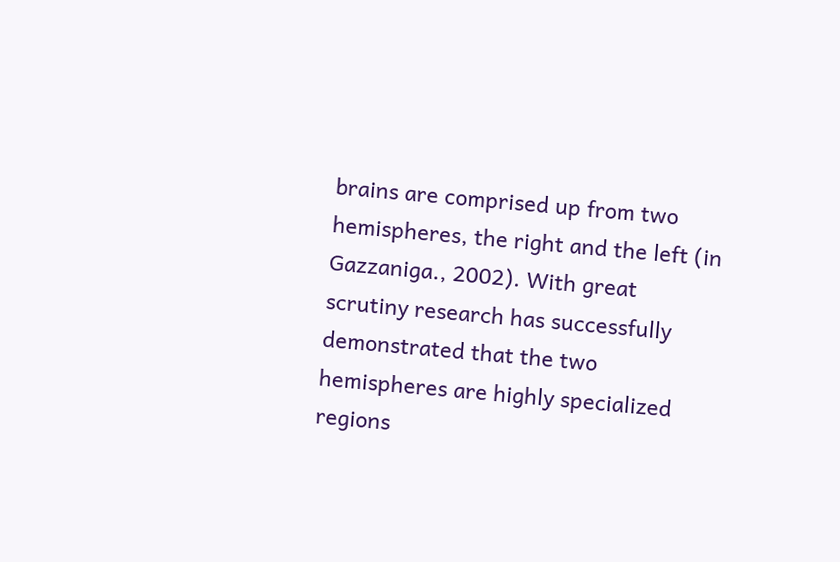brains are comprised up from two hemispheres, the right and the left (in Gazzaniga., 2002). With great scrutiny research has successfully demonstrated that the two hemispheres are highly specialized regions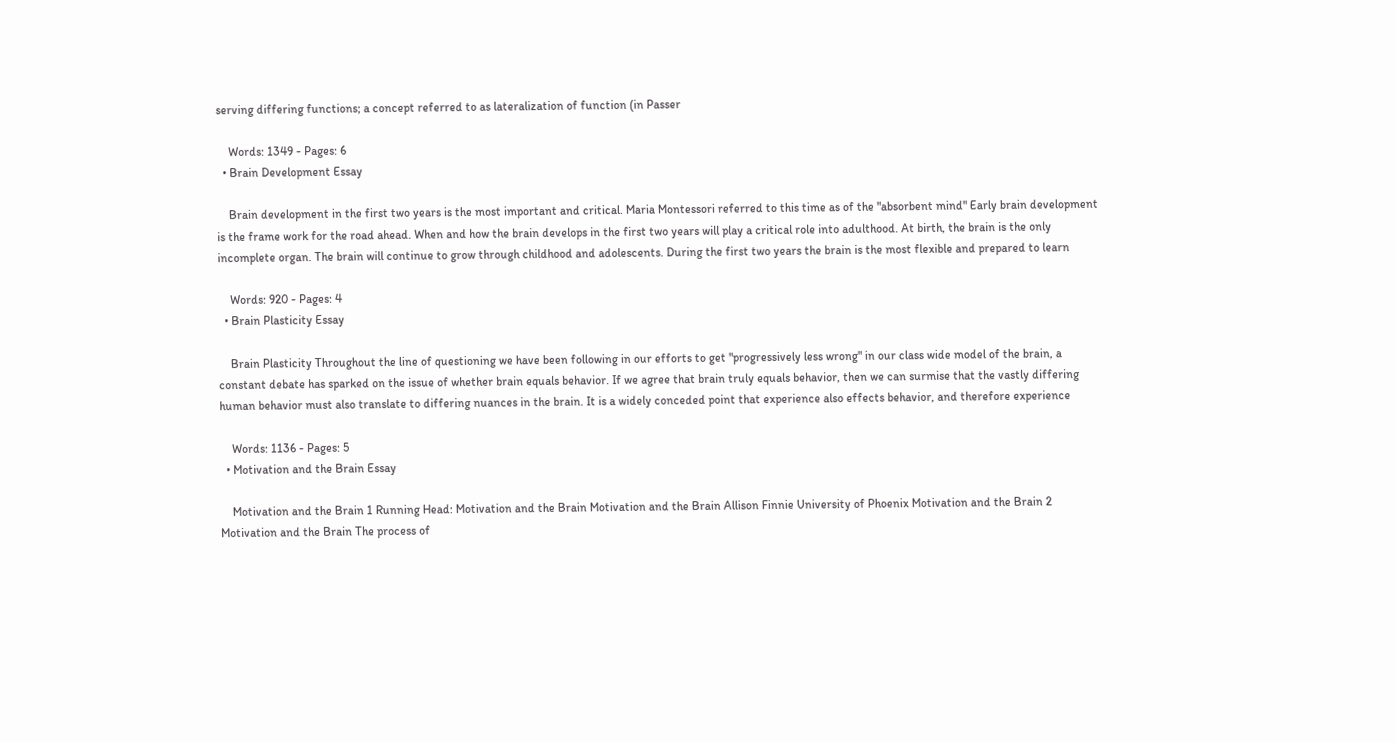serving differing functions; a concept referred to as lateralization of function (in Passer

    Words: 1349 - Pages: 6
  • Brain Development Essay

    Brain development in the first two years is the most important and critical. Maria Montessori referred to this time as of the "absorbent mind" Early brain development is the frame work for the road ahead. When and how the brain develops in the first two years will play a critical role into adulthood. At birth, the brain is the only incomplete organ. The brain will continue to grow through childhood and adolescents. During the first two years the brain is the most flexible and prepared to learn

    Words: 920 - Pages: 4
  • Brain Plasticity Essay

    Brain Plasticity Throughout the line of questioning we have been following in our efforts to get "progressively less wrong" in our class wide model of the brain, a constant debate has sparked on the issue of whether brain equals behavior. If we agree that brain truly equals behavior, then we can surmise that the vastly differing human behavior must also translate to differing nuances in the brain. It is a widely conceded point that experience also effects behavior, and therefore experience

    Words: 1136 - Pages: 5
  • Motivation and the Brain Essay

    Motivation and the Brain 1 Running Head: Motivation and the Brain Motivation and the Brain Allison Finnie University of Phoenix Motivation and the Brain 2 Motivation and the Brain The process of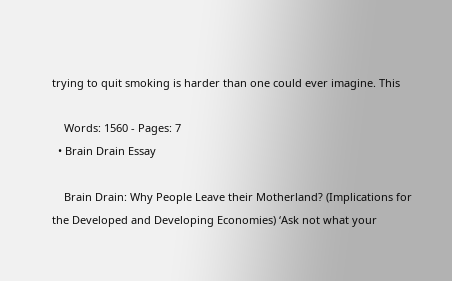trying to quit smoking is harder than one could ever imagine. This

    Words: 1560 - Pages: 7
  • Brain Drain Essay

    Brain Drain: Why People Leave their Motherland? (Implications for the Developed and Developing Economies) ‘Ask not what your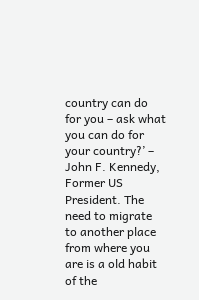country can do for you – ask what you can do for your country?’ – John F. Kennedy, Former US President. The need to migrate to another place from where you are is a old habit of the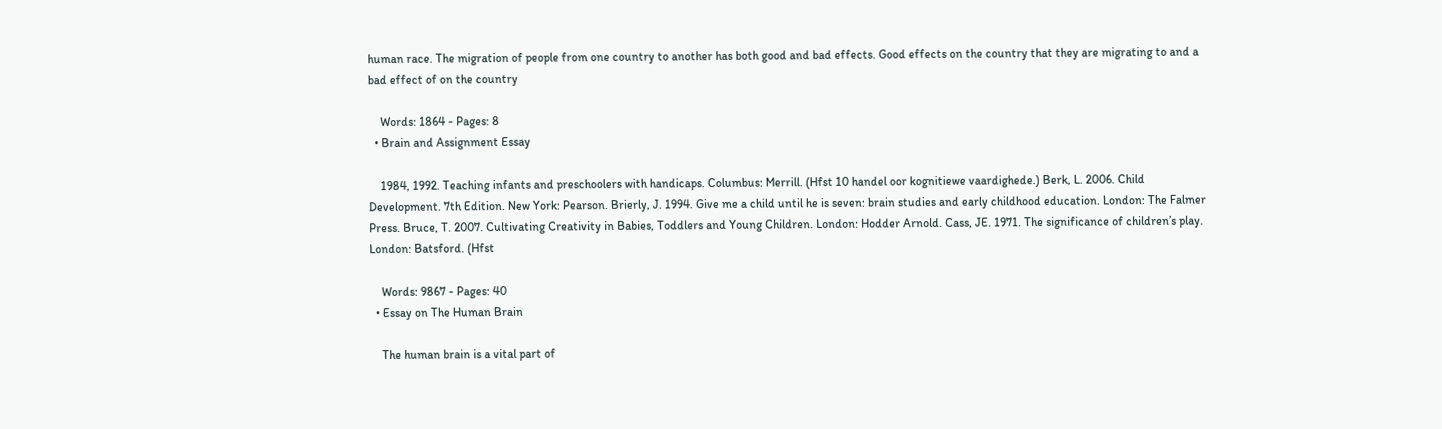human race. The migration of people from one country to another has both good and bad effects. Good effects on the country that they are migrating to and a bad effect of on the country

    Words: 1864 - Pages: 8
  • Brain and Assignment Essay

    1984, 1992. Teaching infants and preschoolers with handicaps. Columbus: Merrill. (Hfst 10 handel oor kognitiewe vaardighede.) Berk, L. 2006. Child Development. 7th Edition. New York: Pearson. Brierly, J. 1994. Give me a child until he is seven: brain studies and early childhood education. London: The Falmer Press. Bruce, T. 2007. Cultivating Creativity in Babies, Toddlers and Young Children. London: Hodder Arnold. Cass, JE. 1971. The significance of children’s play. London: Batsford. (Hfst

    Words: 9867 - Pages: 40
  • Essay on The Human Brain

    The human brain is a vital part of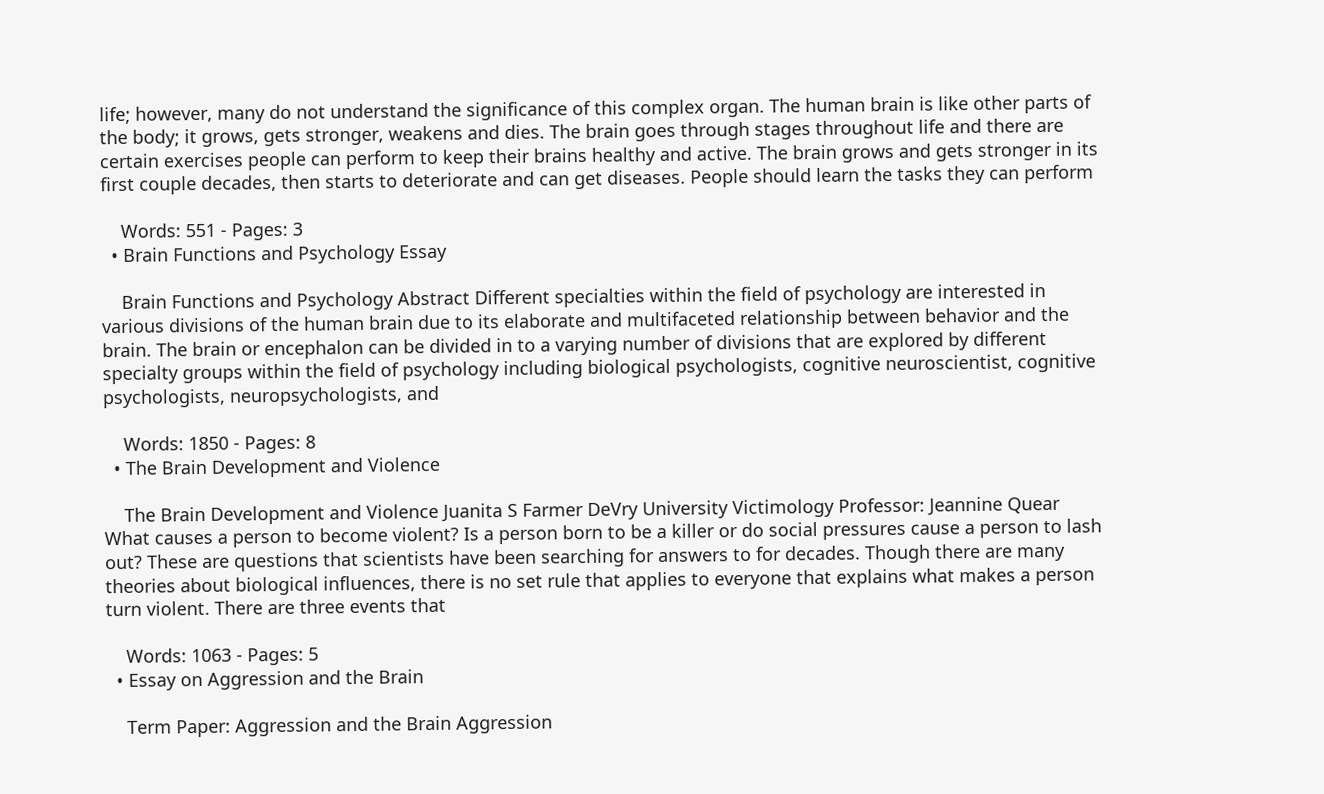life; however, many do not understand the significance of this complex organ. The human brain is like other parts of the body; it grows, gets stronger, weakens and dies. The brain goes through stages throughout life and there are certain exercises people can perform to keep their brains healthy and active. The brain grows and gets stronger in its first couple decades, then starts to deteriorate and can get diseases. People should learn the tasks they can perform

    Words: 551 - Pages: 3
  • Brain Functions and Psychology Essay

    Brain Functions and Psychology Abstract Different specialties within the field of psychology are interested in various divisions of the human brain due to its elaborate and multifaceted relationship between behavior and the brain. The brain or encephalon can be divided in to a varying number of divisions that are explored by different specialty groups within the field of psychology including biological psychologists, cognitive neuroscientist, cognitive psychologists, neuropsychologists, and

    Words: 1850 - Pages: 8
  • The Brain Development and Violence

    The Brain Development and Violence Juanita S Farmer DeVry University Victimology Professor: Jeannine Quear What causes a person to become violent? Is a person born to be a killer or do social pressures cause a person to lash out? These are questions that scientists have been searching for answers to for decades. Though there are many theories about biological influences, there is no set rule that applies to everyone that explains what makes a person turn violent. There are three events that

    Words: 1063 - Pages: 5
  • Essay on Aggression and the Brain

    Term Paper: Aggression and the Brain Aggression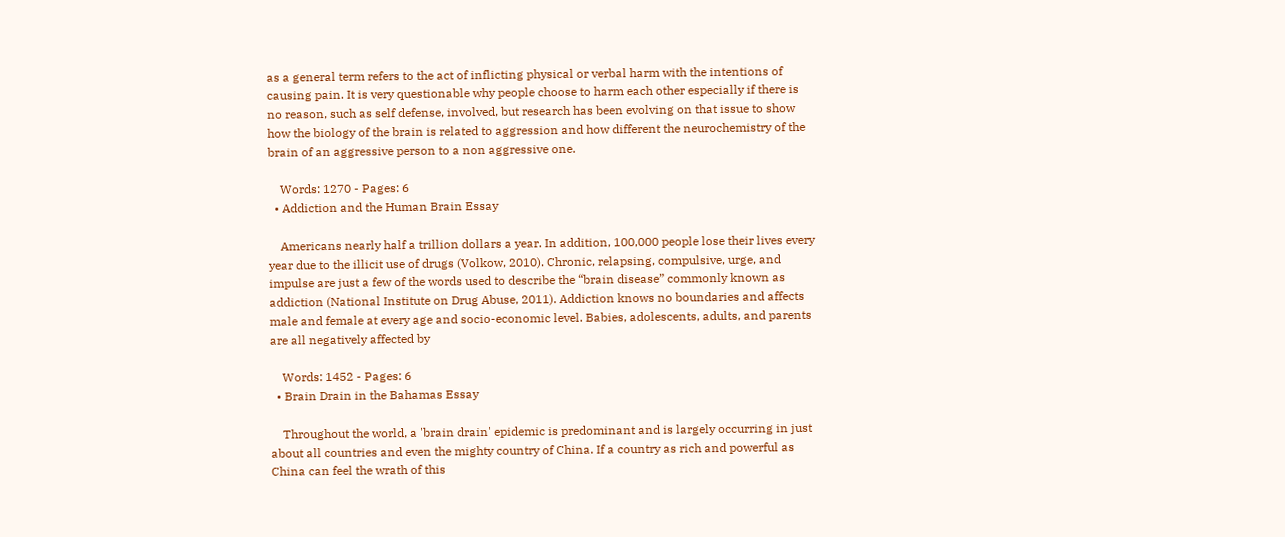as a general term refers to the act of inflicting physical or verbal harm with the intentions of causing pain. It is very questionable why people choose to harm each other especially if there is no reason, such as self defense, involved, but research has been evolving on that issue to show how the biology of the brain is related to aggression and how different the neurochemistry of the brain of an aggressive person to a non aggressive one.

    Words: 1270 - Pages: 6
  • Addiction and the Human Brain Essay

    Americans nearly half a trillion dollars a year. In addition, 100,000 people lose their lives every year due to the illicit use of drugs (Volkow, 2010). Chronic, relapsing, compulsive, urge, and impulse are just a few of the words used to describe the “brain disease” commonly known as addiction (National Institute on Drug Abuse, 2011). Addiction knows no boundaries and affects male and female at every age and socio-economic level. Babies, adolescents, adults, and parents are all negatively affected by

    Words: 1452 - Pages: 6
  • Brain Drain in the Bahamas Essay

    Throughout the world, a 'brain drain' epidemic is predominant and is largely occurring in just about all countries and even the mighty country of China. If a country as rich and powerful as China can feel the wrath of this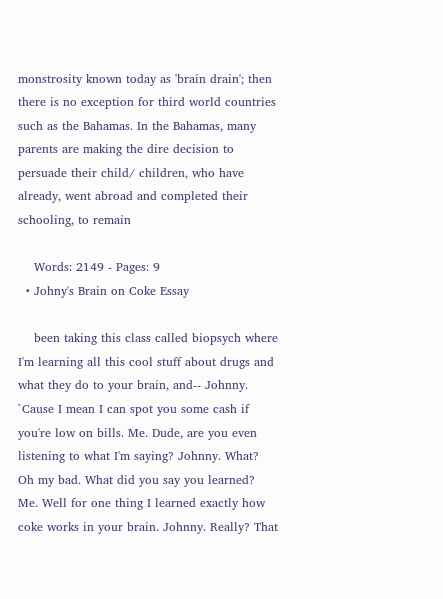monstrosity known today as 'brain drain'; then there is no exception for third world countries such as the Bahamas. In the Bahamas, many parents are making the dire decision to persuade their child/ children, who have already, went abroad and completed their schooling, to remain

    Words: 2149 - Pages: 9
  • Johny's Brain on Coke Essay

    been taking this class called biopsych where I'm learning all this cool stuff about drugs and what they do to your brain, and-- Johnny. `Cause I mean I can spot you some cash if you're low on bills. Me. Dude, are you even listening to what I'm saying? Johnny. What? Oh my bad. What did you say you learned? Me. Well for one thing I learned exactly how coke works in your brain. Johnny. Really? That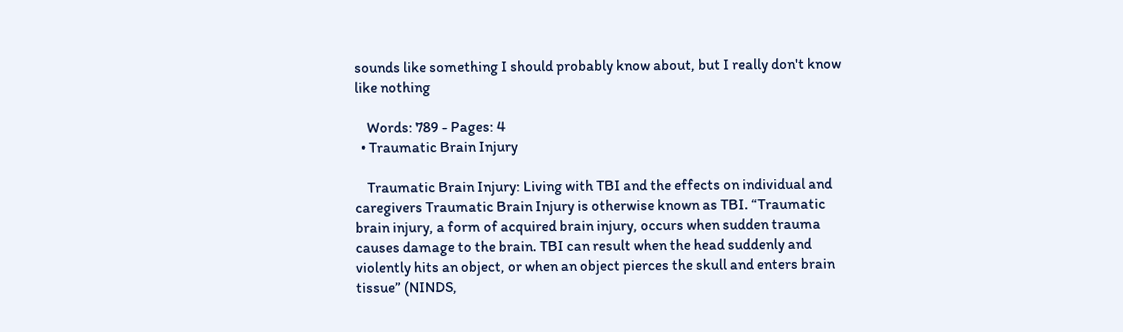sounds like something I should probably know about, but I really don't know like nothing

    Words: 789 - Pages: 4
  • Traumatic Brain Injury

    Traumatic Brain Injury: Living with TBI and the effects on individual and caregivers Traumatic Brain Injury is otherwise known as TBI. “Traumatic brain injury, a form of acquired brain injury, occurs when sudden trauma causes damage to the brain. TBI can result when the head suddenly and violently hits an object, or when an object pierces the skull and enters brain tissue” (NINDS,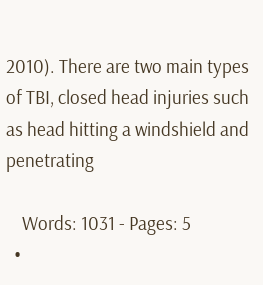2010). There are two main types of TBI, closed head injuries such as head hitting a windshield and penetrating

    Words: 1031 - Pages: 5
  •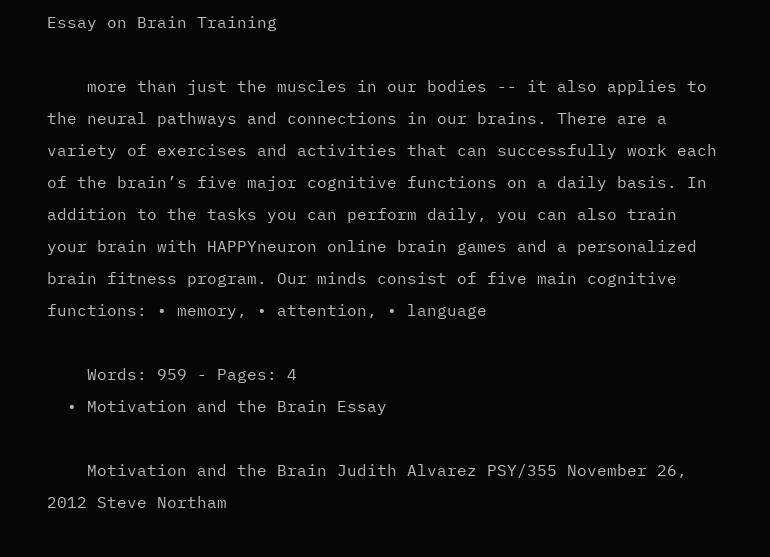Essay on Brain Training

    more than just the muscles in our bodies -- it also applies to the neural pathways and connections in our brains. There are a variety of exercises and activities that can successfully work each of the brain’s five major cognitive functions on a daily basis. In addition to the tasks you can perform daily, you can also train your brain with HAPPYneuron online brain games and a personalized brain fitness program. Our minds consist of five main cognitive functions: • memory, • attention, • language

    Words: 959 - Pages: 4
  • Motivation and the Brain Essay

    Motivation and the Brain Judith Alvarez PSY/355 November 26, 2012 Steve Northam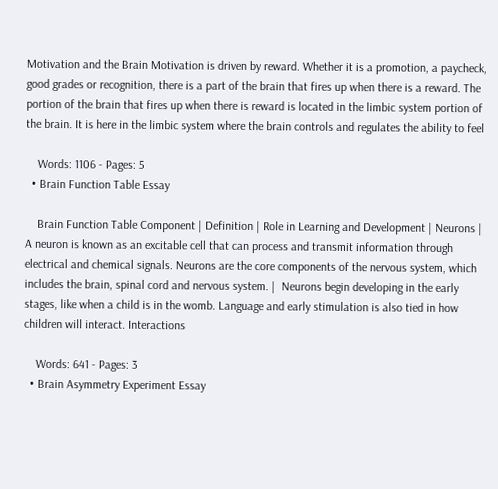Motivation and the Brain Motivation is driven by reward. Whether it is a promotion, a paycheck, good grades or recognition, there is a part of the brain that fires up when there is a reward. The portion of the brain that fires up when there is reward is located in the limbic system portion of the brain. It is here in the limbic system where the brain controls and regulates the ability to feel

    Words: 1106 - Pages: 5
  • Brain Function Table Essay

    Brain Function Table Component | Definition | Role in Learning and Development | Neurons |  A neuron is known as an excitable cell that can process and transmit information through electrical and chemical signals. Neurons are the core components of the nervous system, which includes the brain, spinal cord and nervous system. |  Neurons begin developing in the early stages, like when a child is in the womb. Language and early stimulation is also tied in how children will interact. Interactions

    Words: 641 - Pages: 3
  • Brain Asymmetry Experiment Essay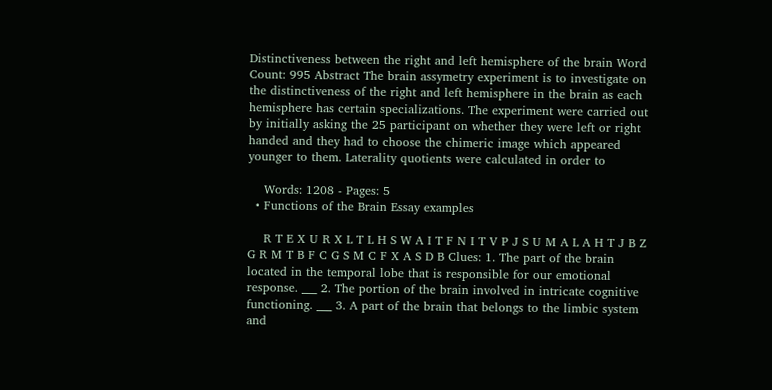Distinctiveness between the right and left hemisphere of the brain Word Count: 995 Abstract The brain assymetry experiment is to investigate on the distinctiveness of the right and left hemisphere in the brain as each hemisphere has certain specializations. The experiment were carried out by initially asking the 25 participant on whether they were left or right handed and they had to choose the chimeric image which appeared younger to them. Laterality quotients were calculated in order to

    Words: 1208 - Pages: 5
  • Functions of the Brain Essay examples

    R T E X U R X L T L H S W A I T F N I T V P J S U M A L A H T J B Z G R M T B F C G S M C F X A S D B Clues: 1. The part of the brain located in the temporal lobe that is responsible for our emotional response. ___ 2. The portion of the brain involved in intricate cognitive functioning. ___ 3. A part of the brain that belongs to the limbic system and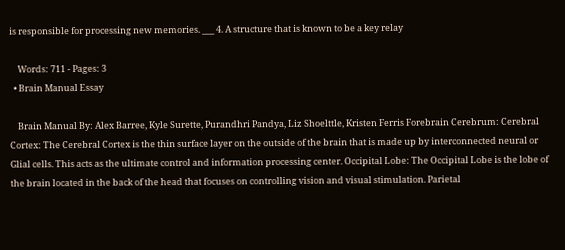is responsible for processing new memories. ___ 4. A structure that is known to be a key relay

    Words: 711 - Pages: 3
  • Brain Manual Essay

    Brain Manual By: Alex Barree, Kyle Surette, Purandhri Pandya, Liz Shoelttle, Kristen Ferris Forebrain Cerebrum: Cerebral Cortex: The Cerebral Cortex is the thin surface layer on the outside of the brain that is made up by interconnected neural or Glial cells. This acts as the ultimate control and information processing center. Occipital Lobe: The Occipital Lobe is the lobe of the brain located in the back of the head that focuses on controlling vision and visual stimulation. Parietal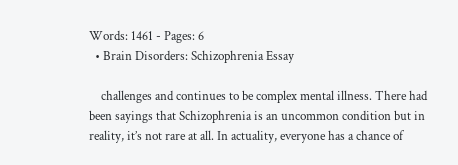Words: 1461 - Pages: 6
  • Brain Disorders: Schizophrenia Essay

    challenges and continues to be complex mental illness. There had been sayings that Schizophrenia is an uncommon condition but in reality, it’s not rare at all. In actuality, everyone has a chance of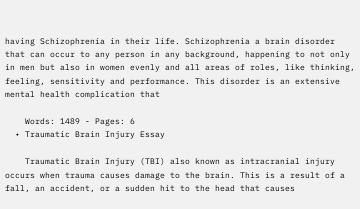having Schizophrenia in their life. Schizophrenia a brain disorder that can occur to any person in any background, happening to not only in men but also in women evenly and all areas of roles, like thinking, feeling, sensitivity and performance. This disorder is an extensive mental health complication that

    Words: 1489 - Pages: 6
  • Traumatic Brain Injury Essay

    Traumatic Brain Injury (TBI) also known as intracranial injury occurs when trauma causes damage to the brain. This is a result of a fall, an accident, or a sudden hit to the head that causes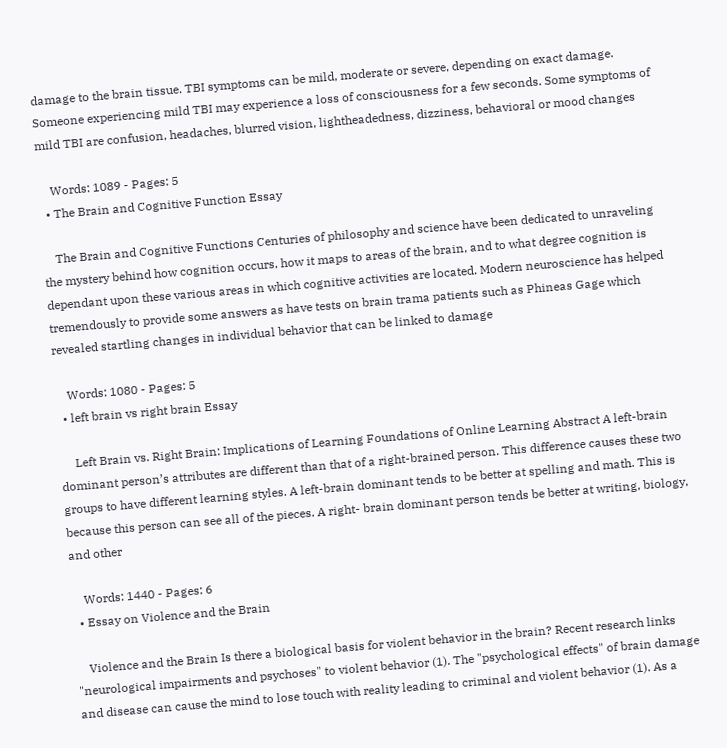damage to the brain tissue. TBI symptoms can be mild, moderate or severe, depending on exact damage. Someone experiencing mild TBI may experience a loss of consciousness for a few seconds. Some symptoms of mild TBI are confusion, headaches, blurred vision, lightheadedness, dizziness, behavioral or mood changes

    Words: 1089 - Pages: 5
  • The Brain and Cognitive Function Essay

    The Brain and Cognitive Functions Centuries of philosophy and science have been dedicated to unraveling the mystery behind how cognition occurs, how it maps to areas of the brain, and to what degree cognition is dependant upon these various areas in which cognitive activities are located. Modern neuroscience has helped tremendously to provide some answers as have tests on brain trama patients such as Phineas Gage which revealed startling changes in individual behavior that can be linked to damage

    Words: 1080 - Pages: 5
  • left brain vs right brain Essay

     Left Brain vs. Right Brain: Implications of Learning Foundations of Online Learning Abstract A left-brain dominant person’s attributes are different than that of a right-brained person. This difference causes these two groups to have different learning styles. A left-brain dominant tends to be better at spelling and math. This is because this person can see all of the pieces. A right- brain dominant person tends be better at writing, biology, and other

    Words: 1440 - Pages: 6
  • Essay on Violence and the Brain

    Violence and the Brain Is there a biological basis for violent behavior in the brain? Recent research links "neurological impairments and psychoses" to violent behavior (1). The "psychological effects" of brain damage and disease can cause the mind to lose touch with reality leading to criminal and violent behavior (1). As a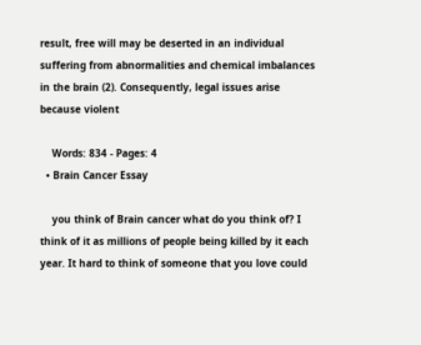result, free will may be deserted in an individual suffering from abnormalities and chemical imbalances in the brain (2). Consequently, legal issues arise because violent

    Words: 834 - Pages: 4
  • Brain Cancer Essay

    you think of Brain cancer what do you think of? I think of it as millions of people being killed by it each year. It hard to think of someone that you love could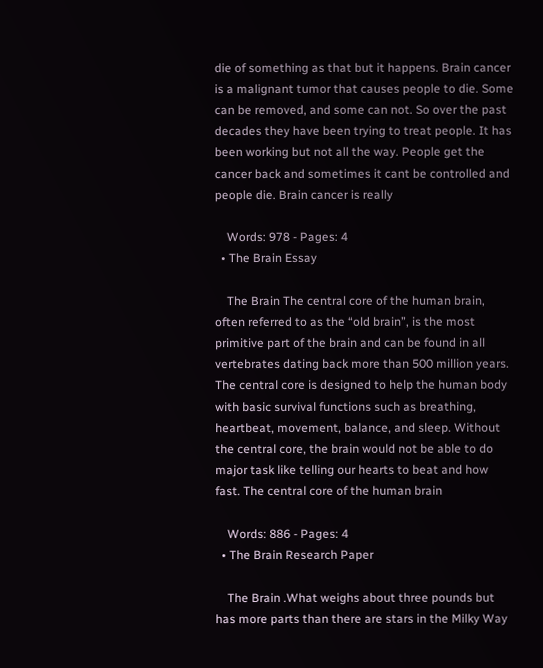die of something as that but it happens. Brain cancer is a malignant tumor that causes people to die. Some can be removed, and some can not. So over the past decades they have been trying to treat people. It has been working but not all the way. People get the cancer back and sometimes it cant be controlled and people die. Brain cancer is really

    Words: 978 - Pages: 4
  • The Brain Essay

    The Brain The central core of the human brain, often referred to as the “old brain”, is the most primitive part of the brain and can be found in all vertebrates dating back more than 500 million years. The central core is designed to help the human body with basic survival functions such as breathing, heartbeat, movement, balance, and sleep. Without the central core, the brain would not be able to do major task like telling our hearts to beat and how fast. The central core of the human brain

    Words: 886 - Pages: 4
  • The Brain Research Paper

    The Brain .What weighs about three pounds but has more parts than there are stars in the Milky Way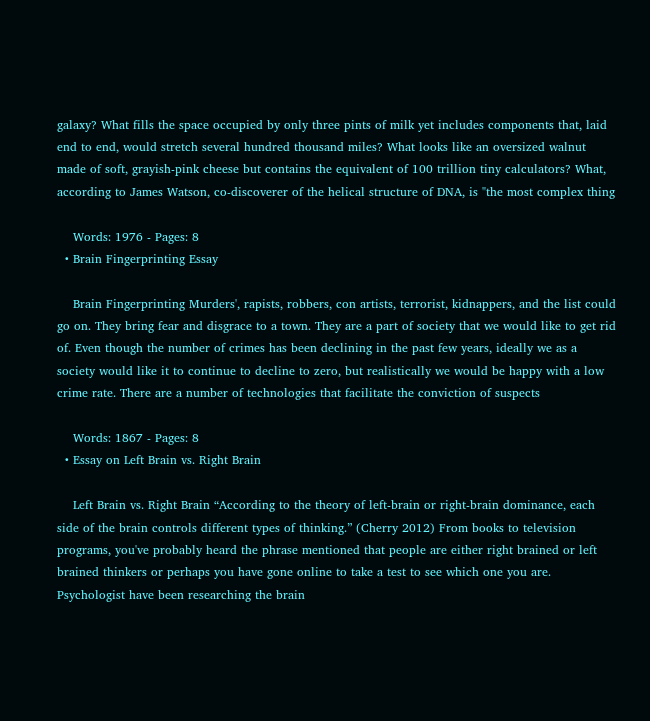galaxy? What fills the space occupied by only three pints of milk yet includes components that, laid end to end, would stretch several hundred thousand miles? What looks like an oversized walnut made of soft, grayish-pink cheese but contains the equivalent of 100 trillion tiny calculators? What, according to James Watson, co-discoverer of the helical structure of DNA, is "the most complex thing

    Words: 1976 - Pages: 8
  • Brain Fingerprinting Essay

    Brain Fingerprinting Murders', rapists, robbers, con artists, terrorist, kidnappers, and the list could go on. They bring fear and disgrace to a town. They are a part of society that we would like to get rid of. Even though the number of crimes has been declining in the past few years, ideally we as a society would like it to continue to decline to zero, but realistically we would be happy with a low crime rate. There are a number of technologies that facilitate the conviction of suspects

    Words: 1867 - Pages: 8
  • Essay on Left Brain vs. Right Brain

    Left Brain vs. Right Brain “According to the theory of left-brain or right-brain dominance, each side of the brain controls different types of thinking.” (Cherry 2012) From books to television programs, you've probably heard the phrase mentioned that people are either right brained or left brained thinkers or perhaps you have gone online to take a test to see which one you are. Psychologist have been researching the brain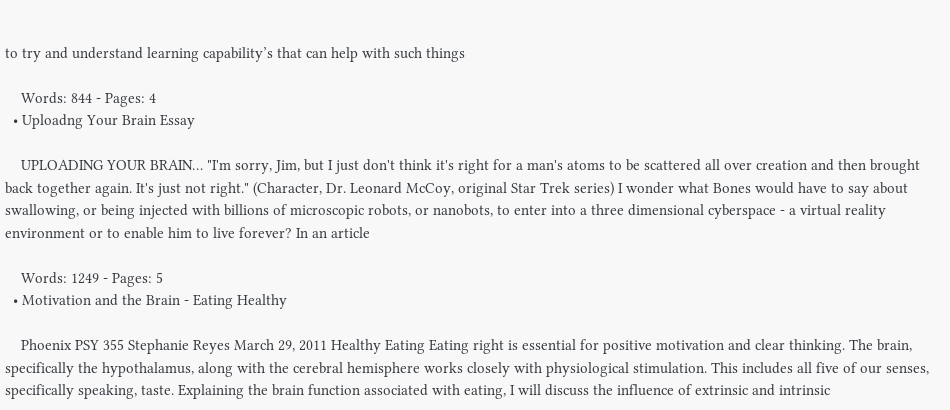to try and understand learning capability’s that can help with such things

    Words: 844 - Pages: 4
  • Uploadng Your Brain Essay

    UPLOADING YOUR BRAIN… "I'm sorry, Jim, but I just don't think it's right for a man's atoms to be scattered all over creation and then brought back together again. It's just not right." (Character, Dr. Leonard McCoy, original Star Trek series) I wonder what Bones would have to say about swallowing, or being injected with billions of microscopic robots, or nanobots, to enter into a three dimensional cyberspace - a virtual reality environment or to enable him to live forever? In an article

    Words: 1249 - Pages: 5
  • Motivation and the Brain - Eating Healthy

    Phoenix PSY 355 Stephanie Reyes March 29, 2011 Healthy Eating Eating right is essential for positive motivation and clear thinking. The brain, specifically the hypothalamus, along with the cerebral hemisphere works closely with physiological stimulation. This includes all five of our senses, specifically speaking, taste. Explaining the brain function associated with eating, I will discuss the influence of extrinsic and intrinsic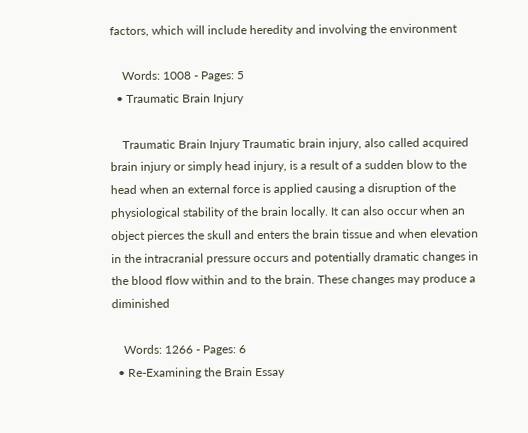factors, which will include heredity and involving the environment

    Words: 1008 - Pages: 5
  • Traumatic Brain Injury

    Traumatic Brain Injury Traumatic brain injury, also called acquired brain injury or simply head injury, is a result of a sudden blow to the head when an external force is applied causing a disruption of the physiological stability of the brain locally. It can also occur when an object pierces the skull and enters the brain tissue and when elevation in the intracranial pressure occurs and potentially dramatic changes in the blood flow within and to the brain. These changes may produce a diminished

    Words: 1266 - Pages: 6
  • Re-Examining the Brain Essay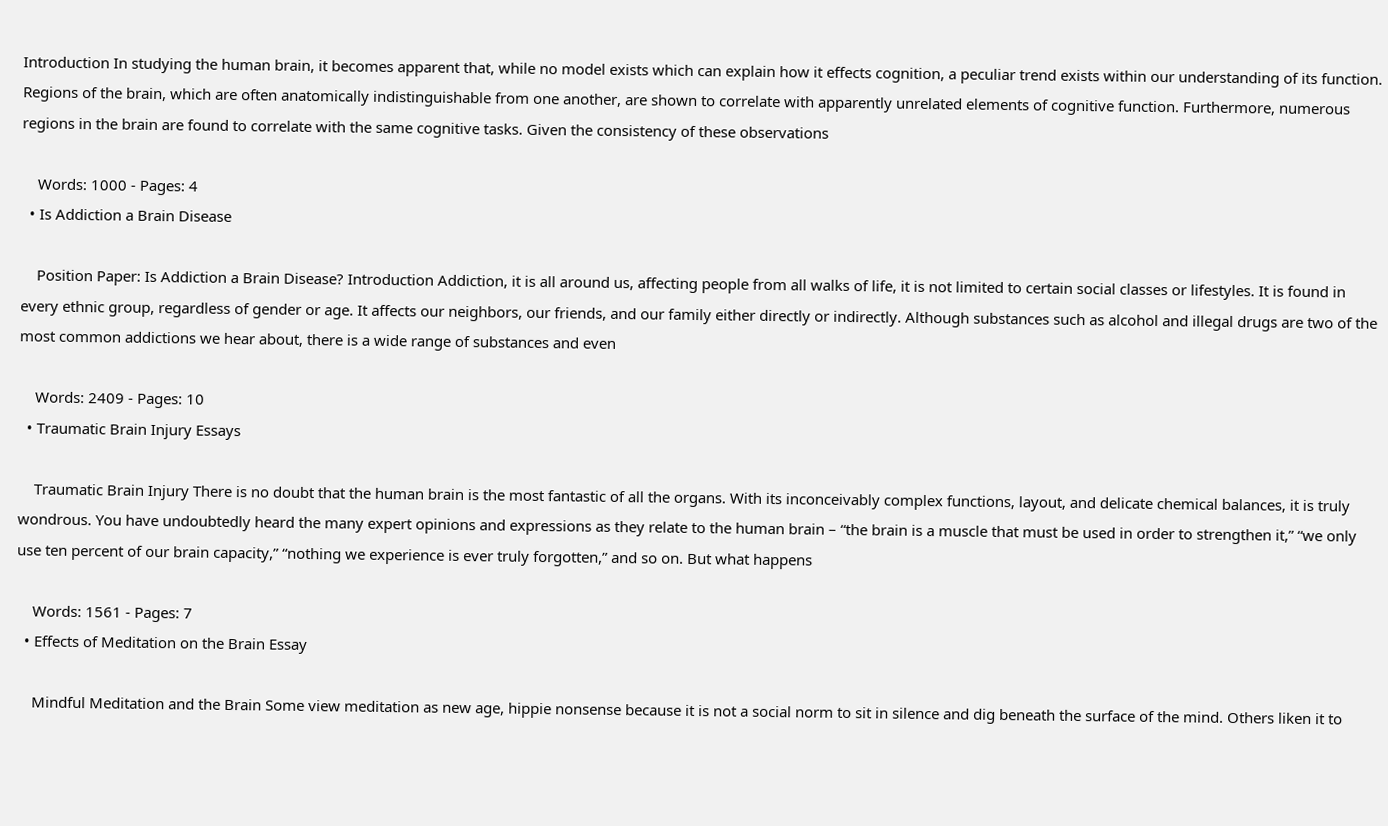Introduction In studying the human brain, it becomes apparent that, while no model exists which can explain how it effects cognition, a peculiar trend exists within our understanding of its function. Regions of the brain, which are often anatomically indistinguishable from one another, are shown to correlate with apparently unrelated elements of cognitive function. Furthermore, numerous regions in the brain are found to correlate with the same cognitive tasks. Given the consistency of these observations

    Words: 1000 - Pages: 4
  • Is Addiction a Brain Disease

    Position Paper: Is Addiction a Brain Disease? Introduction Addiction, it is all around us, affecting people from all walks of life, it is not limited to certain social classes or lifestyles. It is found in every ethnic group, regardless of gender or age. It affects our neighbors, our friends, and our family either directly or indirectly. Although substances such as alcohol and illegal drugs are two of the most common addictions we hear about, there is a wide range of substances and even

    Words: 2409 - Pages: 10
  • Traumatic Brain Injury Essays

    Traumatic Brain Injury There is no doubt that the human brain is the most fantastic of all the organs. With its inconceivably complex functions, layout, and delicate chemical balances, it is truly wondrous. You have undoubtedly heard the many expert opinions and expressions as they relate to the human brain – “the brain is a muscle that must be used in order to strengthen it,” “we only use ten percent of our brain capacity,” “nothing we experience is ever truly forgotten,” and so on. But what happens

    Words: 1561 - Pages: 7
  • Effects of Meditation on the Brain Essay

    Mindful Meditation and the Brain Some view meditation as new age, hippie nonsense because it is not a social norm to sit in silence and dig beneath the surface of the mind. Others liken it to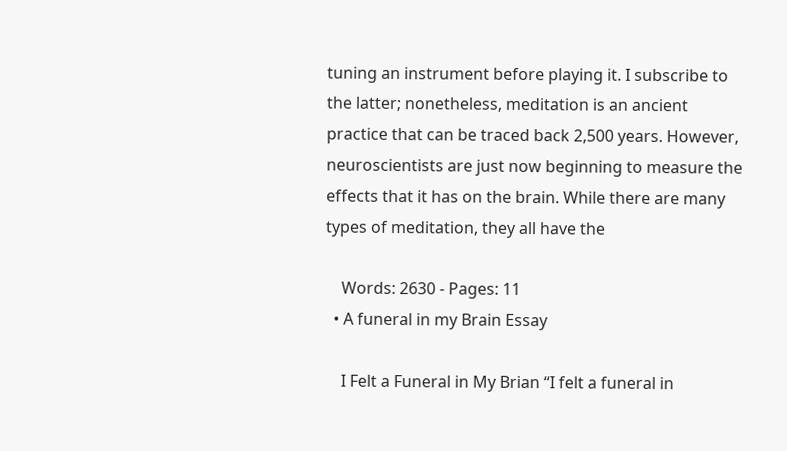tuning an instrument before playing it. I subscribe to the latter; nonetheless, meditation is an ancient practice that can be traced back 2,500 years. However, neuroscientists are just now beginning to measure the effects that it has on the brain. While there are many types of meditation, they all have the

    Words: 2630 - Pages: 11
  • A funeral in my Brain Essay

    I Felt a Funeral in My Brian “I felt a funeral in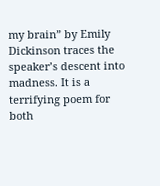my brain” by Emily Dickinson traces the speaker’s descent into madness. It is a terrifying poem for both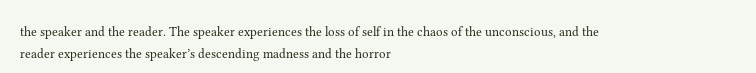the speaker and the reader. The speaker experiences the loss of self in the chaos of the unconscious, and the reader experiences the speaker’s descending madness and the horror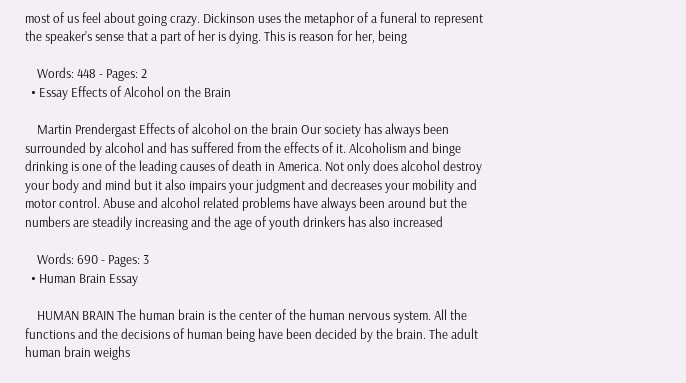most of us feel about going crazy. Dickinson uses the metaphor of a funeral to represent the speaker’s sense that a part of her is dying. This is reason for her, being

    Words: 448 - Pages: 2
  • Essay Effects of Alcohol on the Brain

    Martin Prendergast Effects of alcohol on the brain Our society has always been surrounded by alcohol and has suffered from the effects of it. Alcoholism and binge drinking is one of the leading causes of death in America. Not only does alcohol destroy your body and mind but it also impairs your judgment and decreases your mobility and motor control. Abuse and alcohol related problems have always been around but the numbers are steadily increasing and the age of youth drinkers has also increased

    Words: 690 - Pages: 3
  • Human Brain Essay

    HUMAN BRAIN The human brain is the center of the human nervous system. All the functions and the decisions of human being have been decided by the brain. The adult human brain weighs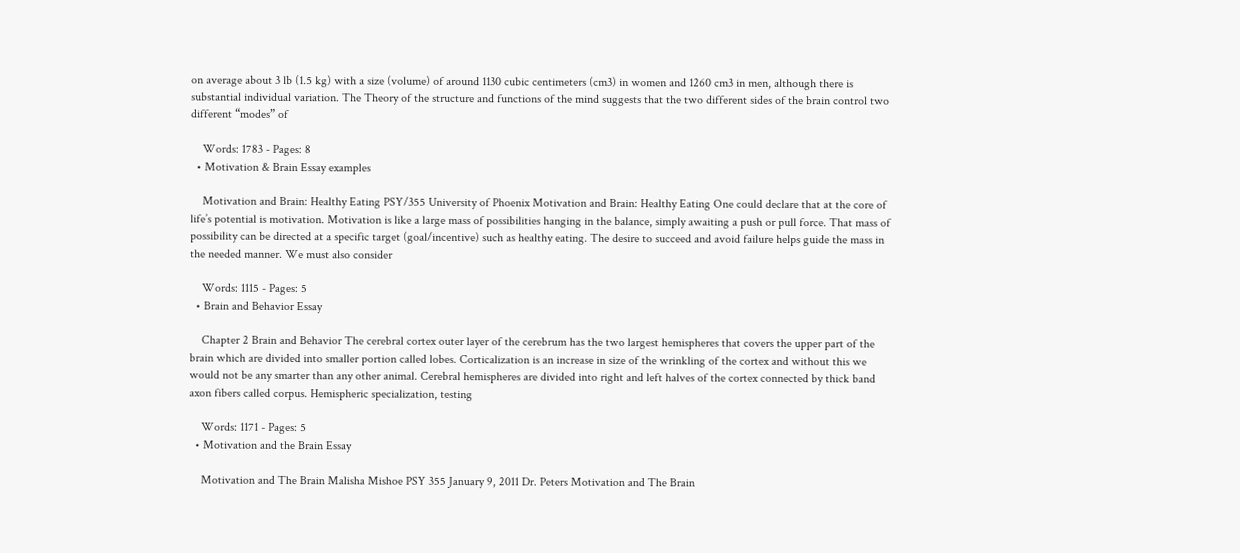on average about 3 lb (1.5 kg) with a size (volume) of around 1130 cubic centimeters (cm3) in women and 1260 cm3 in men, although there is substantial individual variation. The Theory of the structure and functions of the mind suggests that the two different sides of the brain control two different “modes” of

    Words: 1783 - Pages: 8
  • Motivation & Brain Essay examples

    Motivation and Brain: Healthy Eating PSY/355 University of Phoenix Motivation and Brain: Healthy Eating One could declare that at the core of life’s potential is motivation. Motivation is like a large mass of possibilities hanging in the balance, simply awaiting a push or pull force. That mass of possibility can be directed at a specific target (goal/incentive) such as healthy eating. The desire to succeed and avoid failure helps guide the mass in the needed manner. We must also consider

    Words: 1115 - Pages: 5
  • Brain and Behavior Essay

    Chapter 2 Brain and Behavior The cerebral cortex outer layer of the cerebrum has the two largest hemispheres that covers the upper part of the brain which are divided into smaller portion called lobes. Corticalization is an increase in size of the wrinkling of the cortex and without this we would not be any smarter than any other animal. Cerebral hemispheres are divided into right and left halves of the cortex connected by thick band axon fibers called corpus. Hemispheric specialization, testing

    Words: 1171 - Pages: 5
  • Motivation and the Brain Essay

    Motivation and The Brain Malisha Mishoe PSY 355 January 9, 2011 Dr. Peters Motivation and The Brain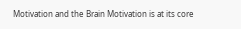Motivation and the Brain Motivation is at its core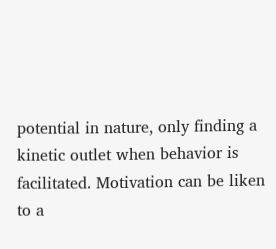potential in nature, only finding a kinetic outlet when behavior is facilitated. Motivation can be liken to a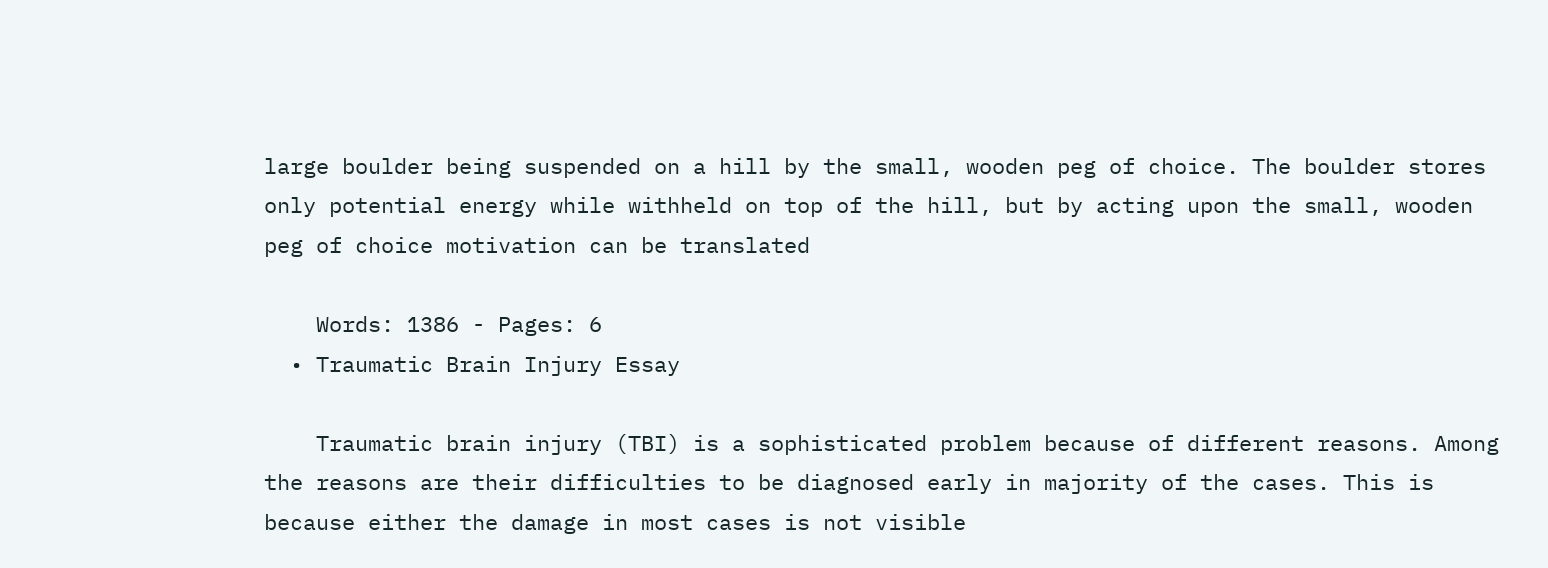large boulder being suspended on a hill by the small, wooden peg of choice. The boulder stores only potential energy while withheld on top of the hill, but by acting upon the small, wooden peg of choice motivation can be translated

    Words: 1386 - Pages: 6
  • Traumatic Brain Injury Essay

    Traumatic brain injury (TBI) is a sophisticated problem because of different reasons. Among the reasons are their difficulties to be diagnosed early in majority of the cases. This is because either the damage in most cases is not visible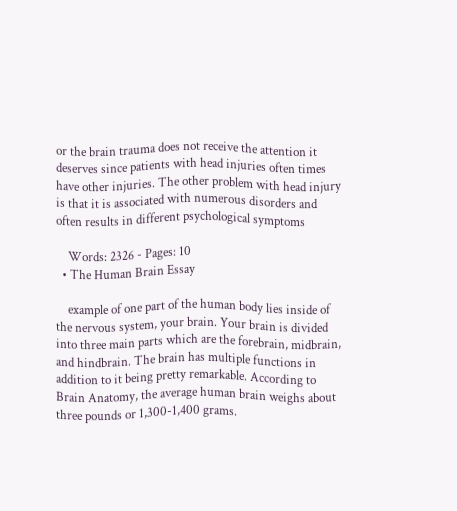or the brain trauma does not receive the attention it deserves since patients with head injuries often times have other injuries. The other problem with head injury is that it is associated with numerous disorders and often results in different psychological symptoms

    Words: 2326 - Pages: 10
  • The Human Brain Essay

    example of one part of the human body lies inside of the nervous system, your brain. Your brain is divided into three main parts which are the forebrain, midbrain, and hindbrain. The brain has multiple functions in addition to it being pretty remarkable. According to Brain Anatomy, the average human brain weighs about three pounds or 1,300-1,400 grams.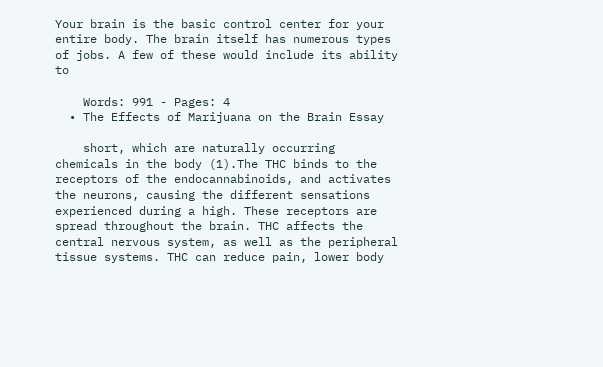Your brain is the basic control center for your entire body. The brain itself has numerous types of jobs. A few of these would include its ability to

    Words: 991 - Pages: 4
  • The Effects of Marijuana on the Brain Essay

    short, which are naturally occurring chemicals in the body (1).The THC binds to the receptors of the endocannabinoids, and activates the neurons, causing the different sensations experienced during a high. These receptors are spread throughout the brain. THC affects the central nervous system, as well as the peripheral tissue systems. THC can reduce pain, lower body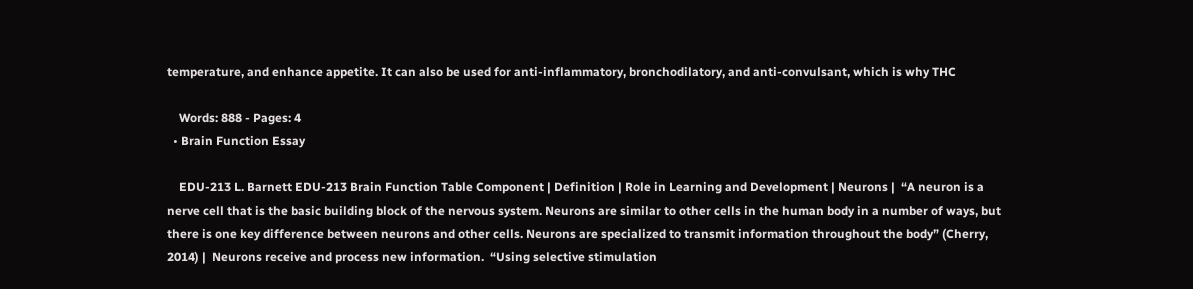temperature, and enhance appetite. It can also be used for anti-inflammatory, bronchodilatory, and anti-convulsant, which is why THC

    Words: 888 - Pages: 4
  • Brain Function Essay

    EDU-213 L. Barnett EDU-213 Brain Function Table Component | Definition | Role in Learning and Development | Neurons |  “A neuron is a nerve cell that is the basic building block of the nervous system. Neurons are similar to other cells in the human body in a number of ways, but there is one key difference between neurons and other cells. Neurons are specialized to transmit information throughout the body” (Cherry, 2014) |  Neurons receive and process new information.  “Using selective stimulation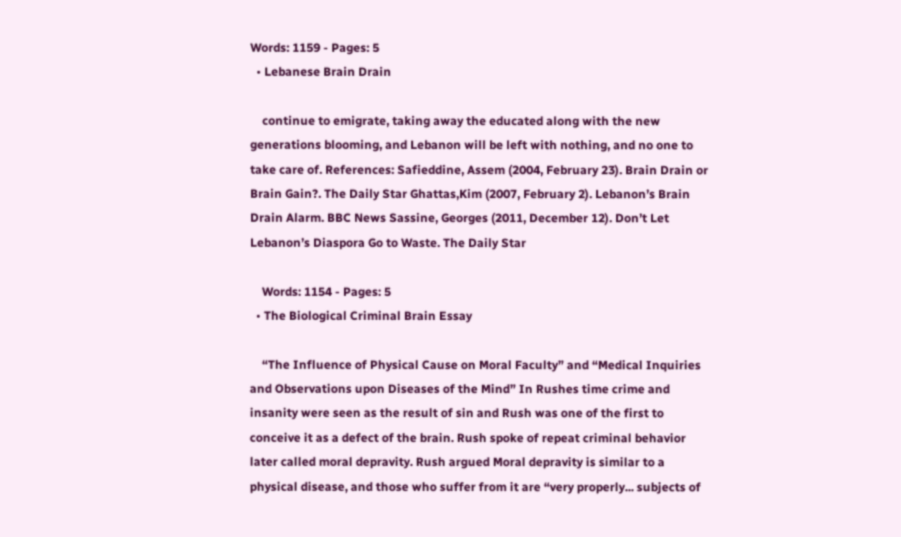Words: 1159 - Pages: 5
  • Lebanese Brain Drain

    continue to emigrate, taking away the educated along with the new generations blooming, and Lebanon will be left with nothing, and no one to take care of. References: Safieddine, Assem (2004, February 23). Brain Drain or Brain Gain?. The Daily Star Ghattas,Kim (2007, February 2). Lebanon’s Brain Drain Alarm. BBC News Sassine, Georges (2011, December 12). Don’t Let Lebanon’s Diaspora Go to Waste. The Daily Star

    Words: 1154 - Pages: 5
  • The Biological Criminal Brain Essay

    “The Influence of Physical Cause on Moral Faculty” and “Medical Inquiries and Observations upon Diseases of the Mind” In Rushes time crime and insanity were seen as the result of sin and Rush was one of the first to conceive it as a defect of the brain. Rush spoke of repeat criminal behavior later called moral depravity. Rush argued Moral depravity is similar to a physical disease, and those who suffer from it are “very properly... subjects of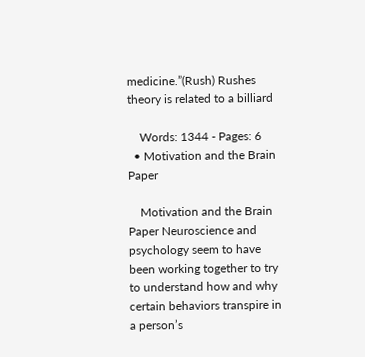medicine.”(Rush) Rushes theory is related to a billiard

    Words: 1344 - Pages: 6
  • Motivation and the Brain Paper

    Motivation and the Brain Paper Neuroscience and psychology seem to have been working together to try to understand how and why certain behaviors transpire in a person’s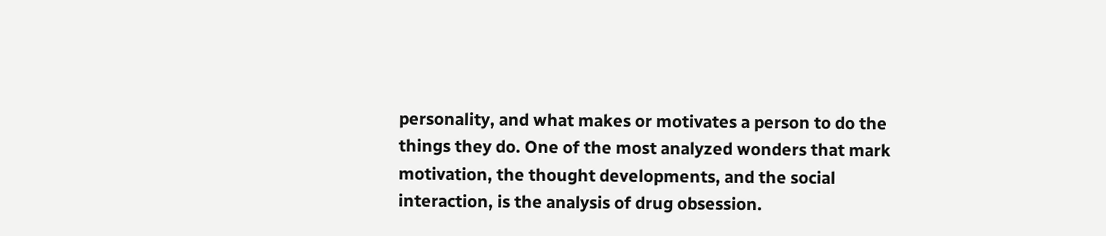personality, and what makes or motivates a person to do the things they do. One of the most analyzed wonders that mark motivation, the thought developments, and the social interaction, is the analysis of drug obsession.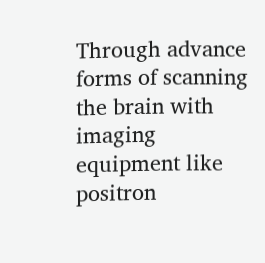Through advance forms of scanning the brain with imaging equipment like positron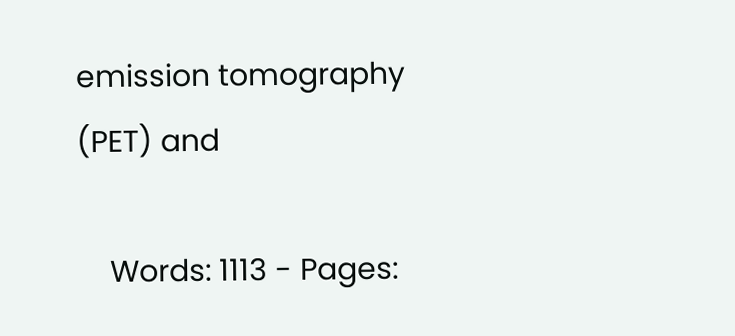emission tomography (PET) and

    Words: 1113 - Pages: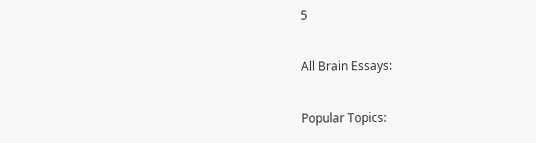5

All Brain Essays:

Popular Topics: